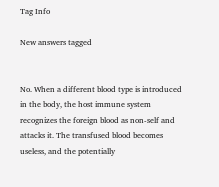Tag Info

New answers tagged


No. When a different blood type is introduced in the body, the host immune system recognizes the foreign blood as non-self and attacks it. The transfused blood becomes useless, and the potentially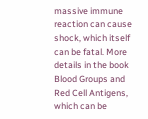massive immune reaction can cause shock, which itself can be fatal. More details in the book Blood Groups and Red Cell Antigens, which can be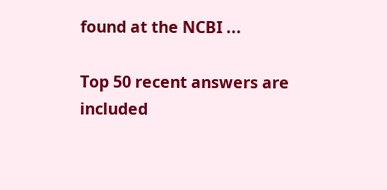found at the NCBI ...

Top 50 recent answers are included